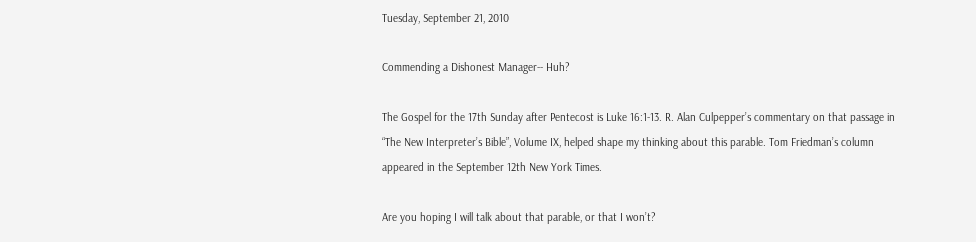Tuesday, September 21, 2010

Commending a Dishonest Manager-- Huh?

The Gospel for the 17th Sunday after Pentecost is Luke 16:1-13. R. Alan Culpepper’s commentary on that passage in “The New Interpreter’s Bible”, Volume IX, helped shape my thinking about this parable. Tom Friedman’s column appeared in the September 12th New York Times.

Are you hoping I will talk about that parable, or that I won’t?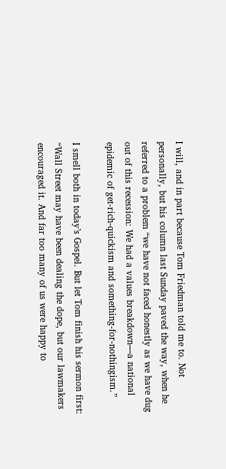I will, and in part because Tom Friedman told me to. Not personally, but his column last Sunday paved the way, when he referred to a problem “we have not faced honestly as we have dug out of this recession: We had a values breakdown—a national epidemic of get-rich-quickism and something-for-nothingism.”

I smell both in today’s Gospel. But let Tom finish his sermon first: “Wall Street may have been dealing the dope, but our lawmakers encouraged it. And far too many of us were happy to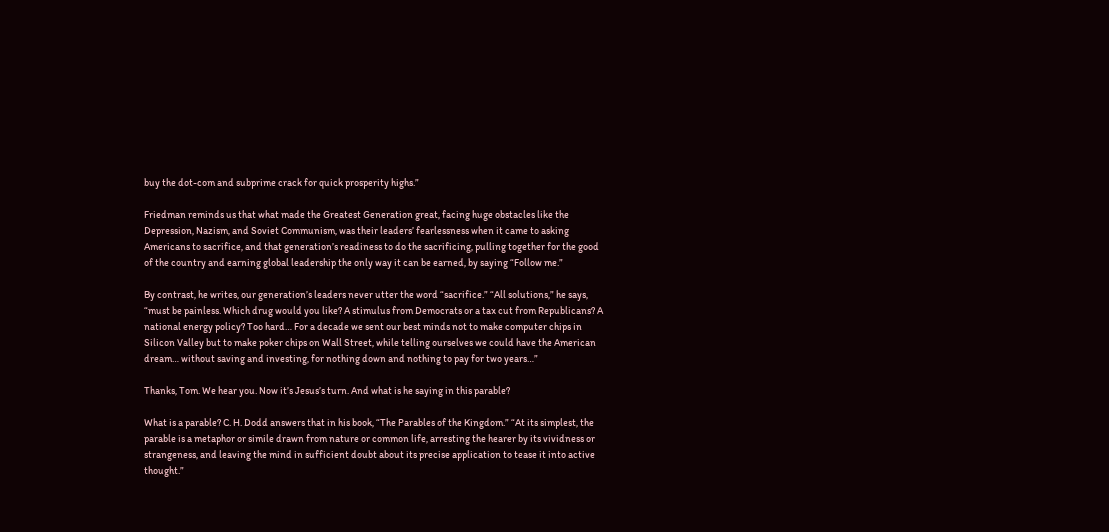buy the dot-com and subprime crack for quick prosperity highs.”

Friedman reminds us that what made the Greatest Generation great, facing huge obstacles like the Depression, Nazism, and Soviet Communism, was their leaders’ fearlessness when it came to asking Americans to sacrifice, and that generation’s readiness to do the sacrificing, pulling together for the good of the country and earning global leadership the only way it can be earned, by saying “Follow me.”

By contrast, he writes, our generation’s leaders never utter the word “sacrifice.” “All solutions,” he says, “must be painless. Which drug would you like? A stimulus from Democrats or a tax cut from Republicans? A national energy policy? Too hard… For a decade we sent our best minds not to make computer chips in Silicon Valley but to make poker chips on Wall Street, while telling ourselves we could have the American dream… without saving and investing, for nothing down and nothing to pay for two years…”

Thanks, Tom. We hear you. Now it’s Jesus’s turn. And what is he saying in this parable?

What is a parable? C. H. Dodd answers that in his book, “The Parables of the Kingdom.” “At its simplest, the parable is a metaphor or simile drawn from nature or common life, arresting the hearer by its vividness or strangeness, and leaving the mind in sufficient doubt about its precise application to tease it into active thought.”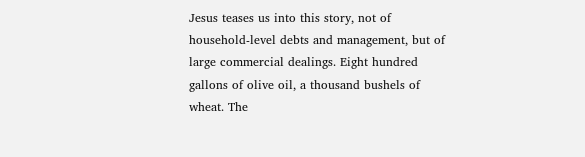Jesus teases us into this story, not of household-level debts and management, but of large commercial dealings. Eight hundred gallons of olive oil, a thousand bushels of wheat. The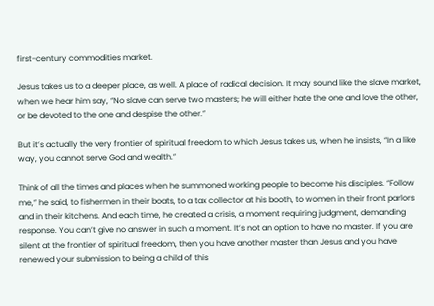first-century commodities market.

Jesus takes us to a deeper place, as well. A place of radical decision. It may sound like the slave market, when we hear him say, “No slave can serve two masters; he will either hate the one and love the other, or be devoted to the one and despise the other.”

But it’s actually the very frontier of spiritual freedom to which Jesus takes us, when he insists, “In a like way, you cannot serve God and wealth.”

Think of all the times and places when he summoned working people to become his disciples. “Follow me,” he said, to fishermen in their boats, to a tax collector at his booth, to women in their front parlors and in their kitchens. And each time, he created a crisis, a moment requiring judgment, demanding response. You can’t give no answer in such a moment. It’s not an option to have no master. If you are silent at the frontier of spiritual freedom, then you have another master than Jesus and you have renewed your submission to being a child of this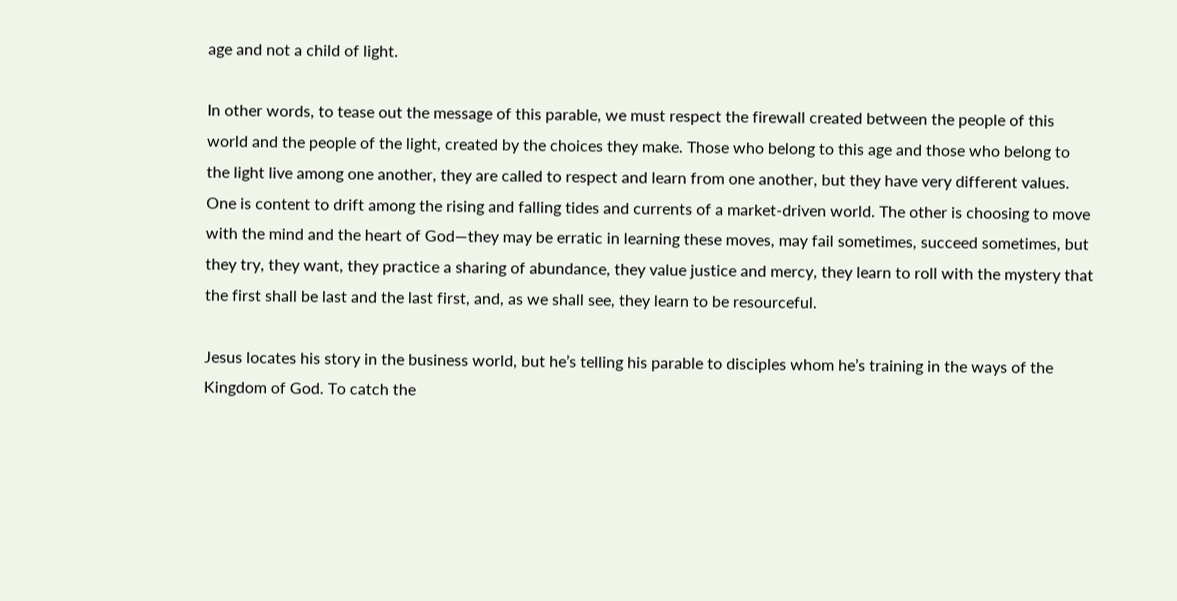age and not a child of light.

In other words, to tease out the message of this parable, we must respect the firewall created between the people of this world and the people of the light, created by the choices they make. Those who belong to this age and those who belong to the light live among one another, they are called to respect and learn from one another, but they have very different values. One is content to drift among the rising and falling tides and currents of a market-driven world. The other is choosing to move with the mind and the heart of God—they may be erratic in learning these moves, may fail sometimes, succeed sometimes, but they try, they want, they practice a sharing of abundance, they value justice and mercy, they learn to roll with the mystery that the first shall be last and the last first, and, as we shall see, they learn to be resourceful.

Jesus locates his story in the business world, but he’s telling his parable to disciples whom he’s training in the ways of the Kingdom of God. To catch the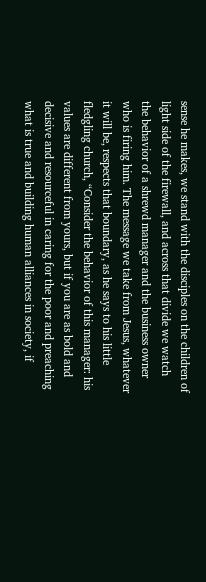sense he makes, we stand with the disciples on the children of light side of the firewall, and across that divide we watch the behavior of a shrewd manager and the business owner who is firing him. The message we take from Jesus, whatever it will be, respects that boundary, as he says to his little fledgling church, “Consider the behavior of this manager: his values are different from yours, but if you are as bold and decisive and resourceful in caring for the poor and preaching what is true and building human alliances in society, if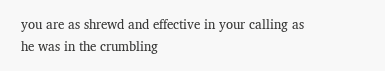you are as shrewd and effective in your calling as he was in the crumbling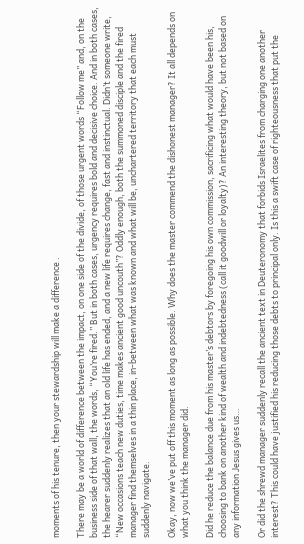moments of his tenure, then your stewardship will make a difference .

There may be a world of difference between the impact, on one side of the divide, of those urgent words “Follow me” and, on the business side of that wall, the words, “You’re fired.” But in both cases, urgency requires bold and decisive choice. And in both cases, the hearer suddenly realizes that an old life has ended, and a new life requires change, fast and instinctual. Didn’t someone write, “New occasions teach new duties, time makes ancient good uncouth”? Oddly enough, both the summoned disciple and the fired manager find themselves in a thin place, in-between what was known and what will be, unchartered territory that each must suddenly navigate.

Okay, now we’ve put off this moment as long as possible. Why does the master commend the dishonest manager? It all depends on what you think the manager did.

Did he reduce the balance due from his master’s debtors by foregoing his own commission, sacrificing what would have been his, choosing to bank on another kind of wealth and indebtedness (call it goodwill or loyalty)? An interesting theory, but not based on any information Jesus gives us…

Or did the shrewd manager suddenly recall the ancient text in Deuteronomy that forbids Israelites from charging one another interest? This could have justified his reducing those debts to principal only. Is this a swift case of righteousness that put the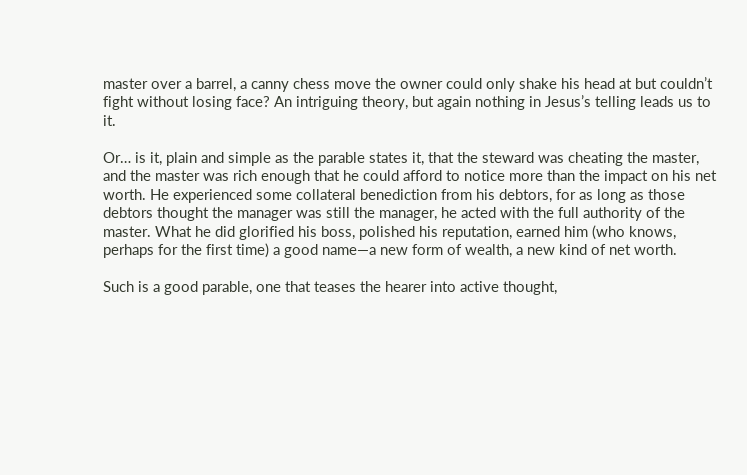master over a barrel, a canny chess move the owner could only shake his head at but couldn’t fight without losing face? An intriguing theory, but again nothing in Jesus’s telling leads us to it.

Or… is it, plain and simple as the parable states it, that the steward was cheating the master, and the master was rich enough that he could afford to notice more than the impact on his net worth. He experienced some collateral benediction from his debtors, for as long as those debtors thought the manager was still the manager, he acted with the full authority of the master. What he did glorified his boss, polished his reputation, earned him (who knows, perhaps for the first time) a good name—a new form of wealth, a new kind of net worth.

Such is a good parable, one that teases the hearer into active thought,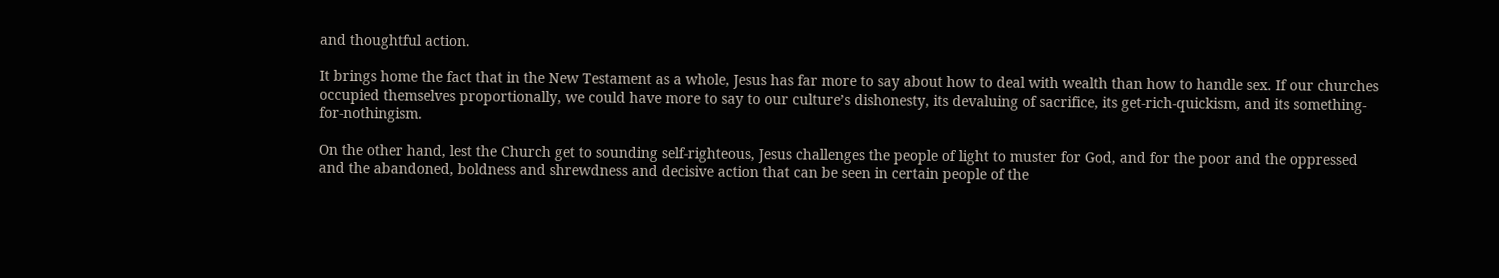and thoughtful action.

It brings home the fact that in the New Testament as a whole, Jesus has far more to say about how to deal with wealth than how to handle sex. If our churches occupied themselves proportionally, we could have more to say to our culture’s dishonesty, its devaluing of sacrifice, its get-rich-quickism, and its something-for-nothingism.

On the other hand, lest the Church get to sounding self-righteous, Jesus challenges the people of light to muster for God, and for the poor and the oppressed and the abandoned, boldness and shrewdness and decisive action that can be seen in certain people of the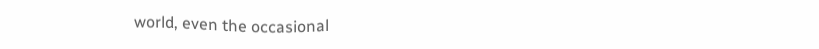world, even the occasional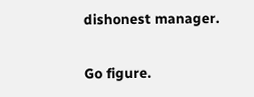dishonest manager.

Go figure.